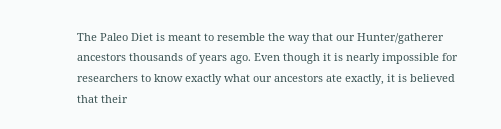The Paleo Diet is meant to resemble the way that our Hunter/gatherer ancestors thousands of years ago. Even though it is nearly impossible for researchers to know exactly what our ancestors ate exactly, it is believed that their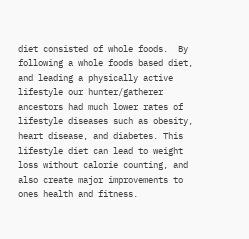diet consisted of whole foods.  By following a whole foods based diet, and leading a physically active lifestyle our hunter/gatherer ancestors had much lower rates of lifestyle diseases such as obesity, heart disease, and diabetes. This lifestyle diet can lead to weight loss without calorie counting, and also create major improvements to ones health and fitness.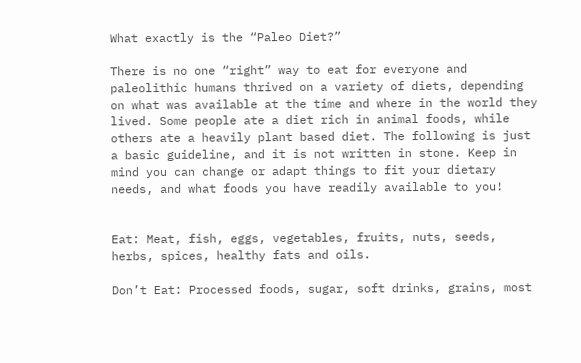What exactly is the “Paleo Diet?”

There is no one “right” way to eat for everyone and paleolithic humans thrived on a variety of diets, depending on what was available at the time and where in the world they lived. Some people ate a diet rich in animal foods, while others ate a heavily plant based diet. The following is just a basic guideline, and it is not written in stone. Keep in mind you can change or adapt things to fit your dietary needs, and what foods you have readily available to you!


Eat: Meat, fish, eggs, vegetables, fruits, nuts, seeds, herbs, spices, healthy fats and oils.

Don’t Eat: Processed foods, sugar, soft drinks, grains, most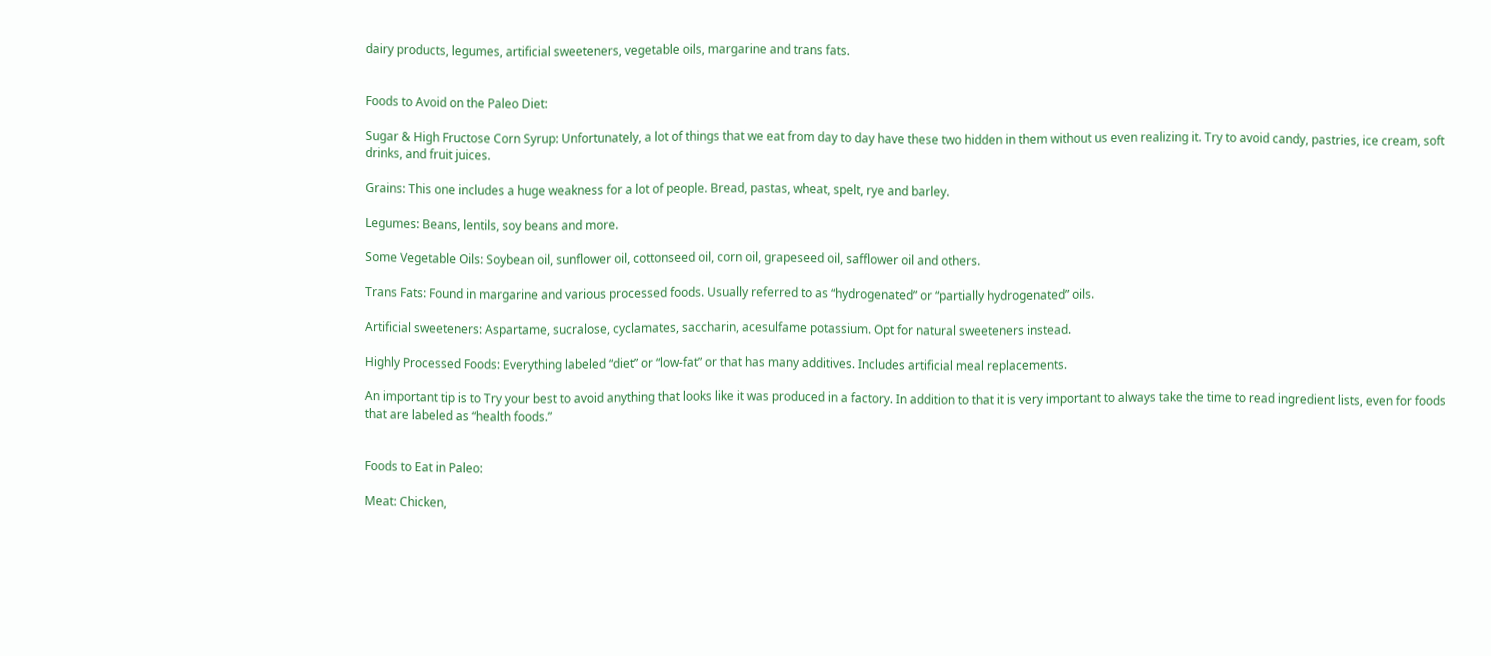dairy products, legumes, artificial sweeteners, vegetable oils, margarine and trans fats.


Foods to Avoid on the Paleo Diet:

Sugar & High Fructose Corn Syrup: Unfortunately, a lot of things that we eat from day to day have these two hidden in them without us even realizing it. Try to avoid candy, pastries, ice cream, soft drinks, and fruit juices.

Grains: This one includes a huge weakness for a lot of people. Bread, pastas, wheat, spelt, rye and barley.

Legumes: Beans, lentils, soy beans and more.

Some Vegetable Oils: Soybean oil, sunflower oil, cottonseed oil, corn oil, grapeseed oil, safflower oil and others.

Trans Fats: Found in margarine and various processed foods. Usually referred to as “hydrogenated” or “partially hydrogenated” oils.

Artificial sweeteners: Aspartame, sucralose, cyclamates, saccharin, acesulfame potassium. Opt for natural sweeteners instead.

Highly Processed Foods: Everything labeled “diet” or “low-fat” or that has many additives. Includes artificial meal replacements.

An important tip is to Try your best to avoid anything that looks like it was produced in a factory. In addition to that it is very important to always take the time to read ingredient lists, even for foods that are labeled as “health foods.”


Foods to Eat in Paleo:

Meat: Chicken,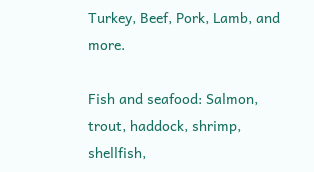Turkey, Beef, Pork, Lamb, and more.

Fish and seafood: Salmon, trout, haddock, shrimp, shellfish,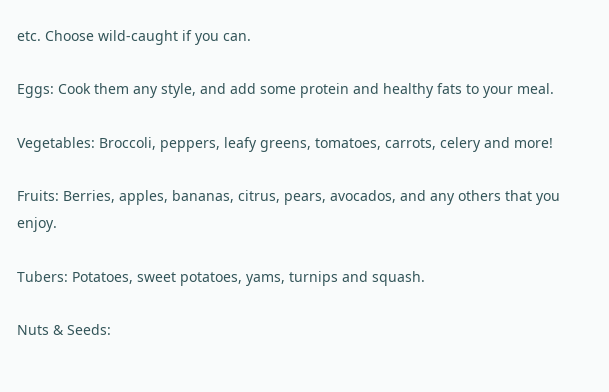etc. Choose wild-caught if you can.

Eggs: Cook them any style, and add some protein and healthy fats to your meal.

Vegetables: Broccoli, peppers, leafy greens, tomatoes, carrots, celery and more!

Fruits: Berries, apples, bananas, citrus, pears, avocados, and any others that you enjoy.

Tubers: Potatoes, sweet potatoes, yams, turnips and squash.

Nuts & Seeds: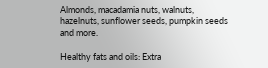Almonds, macadamia nuts, walnuts, hazelnuts, sunflower seeds, pumpkin seeds and more.

Healthy fats and oils: Extra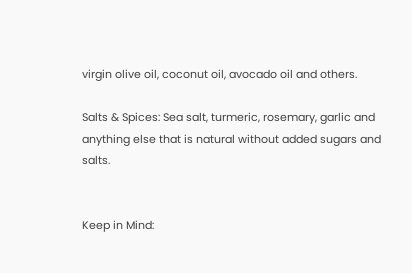virgin olive oil, coconut oil, avocado oil and others.

Salts & Spices: Sea salt, turmeric, rosemary, garlic and anything else that is natural without added sugars and salts.


Keep in Mind: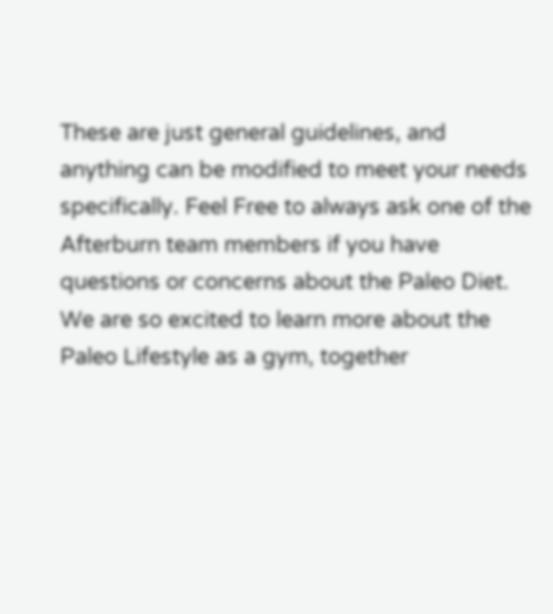These are just general guidelines, and anything can be modified to meet your needs specifically. Feel Free to always ask one of the Afterburn team members if you have questions or concerns about the Paleo Diet. We are so excited to learn more about the Paleo Lifestyle as a gym, together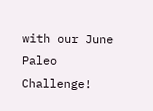with our June Paleo Challenge!